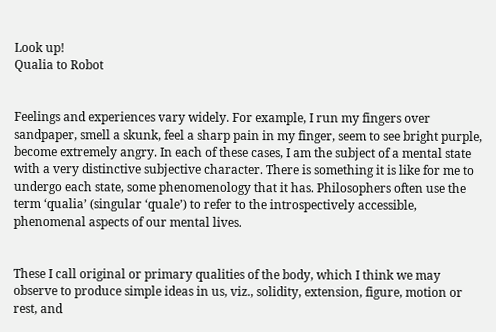Look up!
Qualia to Robot


Feelings and experiences vary widely. For example, I run my fingers over sandpaper, smell a skunk, feel a sharp pain in my finger, seem to see bright purple, become extremely angry. In each of these cases, I am the subject of a mental state with a very distinctive subjective character. There is something it is like for me to undergo each state, some phenomenology that it has. Philosophers often use the term ‘qualia’ (singular ‘quale’) to refer to the introspectively accessible, phenomenal aspects of our mental lives.


These I call original or primary qualities of the body, which I think we may observe to produce simple ideas in us, viz., solidity, extension, figure, motion or rest, and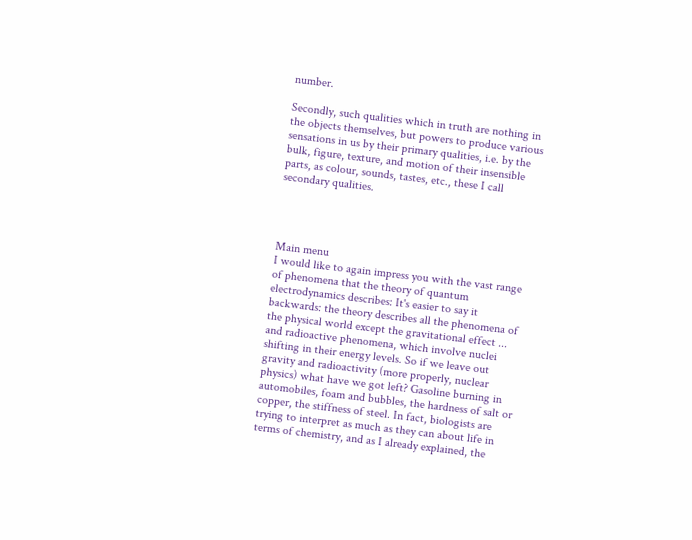number.

Secondly, such qualities which in truth are nothing in the objects themselves, but powers to produce various sensations in us by their primary qualities, i.e. by the bulk, figure, texture, and motion of their insensible parts, as colour, sounds, tastes, etc., these I call secondary qualities.




Main menu
I would like to again impress you with the vast range of phenomena that the theory of quantum electrodynamics describes: It's easier to say it backwards: the theory describes all the phenomena of the physical world except the gravitational effect ... and radioactive phenomena, which involve nuclei shifting in their energy levels. So if we leave out gravity and radioactivity (more properly, nuclear physics) what have we got left? Gasoline burning in automobiles, foam and bubbles, the hardness of salt or copper, the stiffness of steel. In fact, biologists are trying to interpret as much as they can about life in terms of chemistry, and as I already explained, the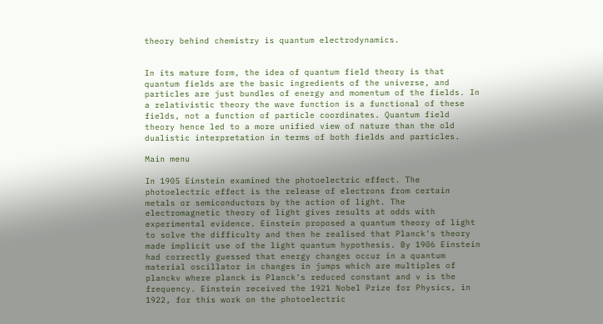theory behind chemistry is quantum electrodynamics.


In its mature form, the idea of quantum field theory is that quantum fields are the basic ingredients of the universe, and particles are just bundles of energy and momentum of the fields. In a relativistic theory the wave function is a functional of these fields, not a function of particle coordinates. Quantum field theory hence led to a more unified view of nature than the old dualistic interpretation in terms of both fields and particles.

Main menu

In 1905 Einstein examined the photoelectric effect. The photoelectric effect is the release of electrons from certain metals or semiconductors by the action of light. The electromagnetic theory of light gives results at odds with experimental evidence. Einstein proposed a quantum theory of light to solve the difficulty and then he realised that Planck's theory made implicit use of the light quantum hypothesis. By 1906 Einstein had correctly guessed that energy changes occur in a quantum material oscillator in changes in jumps which are multiples of planckv where planck is Planck's reduced constant and v is the frequency. Einstein received the 1921 Nobel Prize for Physics, in 1922, for this work on the photoelectric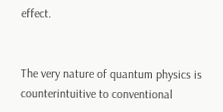effect.


The very nature of quantum physics is counterintuitive to conventional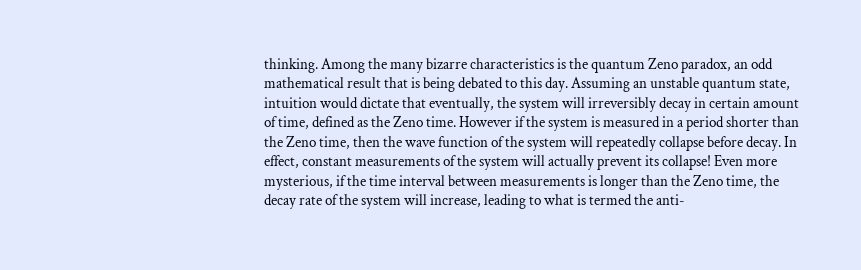thinking. Among the many bizarre characteristics is the quantum Zeno paradox, an odd mathematical result that is being debated to this day. Assuming an unstable quantum state, intuition would dictate that eventually, the system will irreversibly decay in certain amount of time, defined as the Zeno time. However if the system is measured in a period shorter than the Zeno time, then the wave function of the system will repeatedly collapse before decay. In effect, constant measurements of the system will actually prevent its collapse! Even more mysterious, if the time interval between measurements is longer than the Zeno time, the decay rate of the system will increase, leading to what is termed the anti-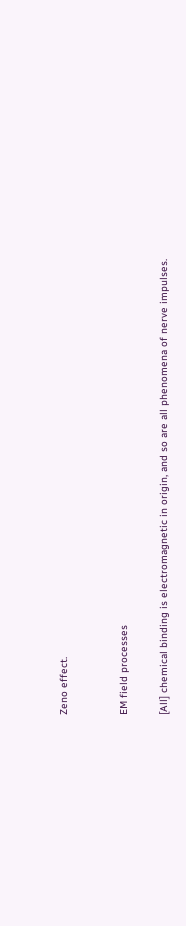Zeno effect.


EM field processes

[All] chemical binding is electromagnetic in origin, and so are all phenomena of nerve impulses.